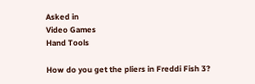Asked in
Video Games
Hand Tools

How do you get the pliers in Freddi Fish 3?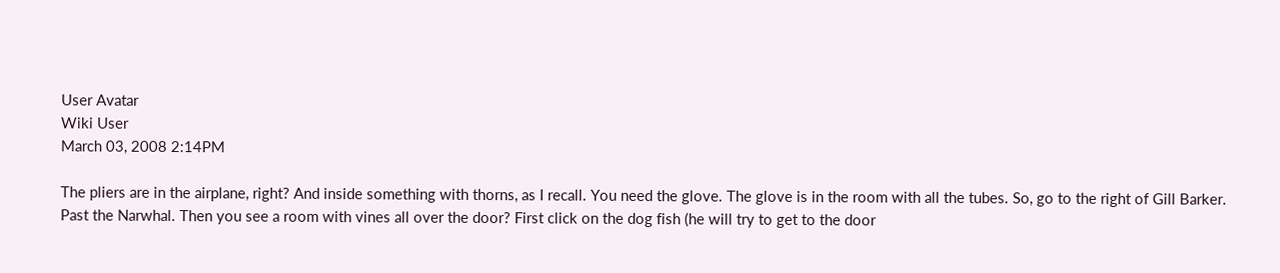User Avatar
Wiki User
March 03, 2008 2:14PM

The pliers are in the airplane, right? And inside something with thorns, as I recall. You need the glove. The glove is in the room with all the tubes. So, go to the right of Gill Barker. Past the Narwhal. Then you see a room with vines all over the door? First click on the dog fish (he will try to get to the door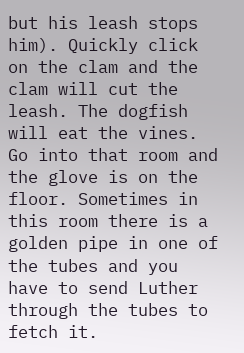but his leash stops him). Quickly click on the clam and the clam will cut the leash. The dogfish will eat the vines. Go into that room and the glove is on the floor. Sometimes in this room there is a golden pipe in one of the tubes and you have to send Luther through the tubes to fetch it.